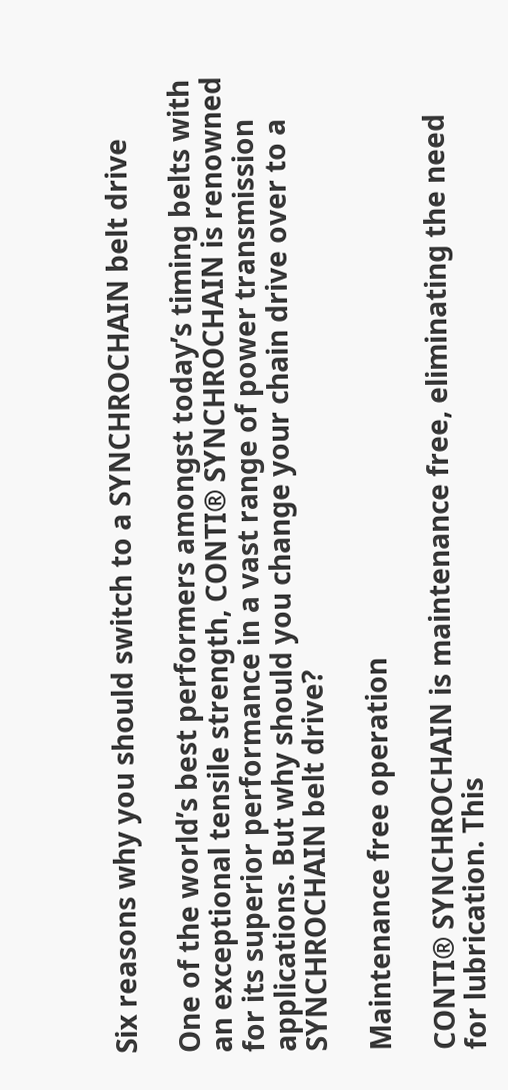Six reasons why you should switch to a SYNCHROCHAIN belt drive

One of the world’s best performers amongst today’s timing belts with an exceptional tensile strength, CONTI® SYNCHROCHAIN is renowned for its superior performance in a vast range of power transmission applications. But why should you change your chain drive over to a SYNCHROCHAIN belt drive?

Maintenance free operation

CONTI® SYNCHROCHAIN is maintenance free, eliminating the need for lubrication. This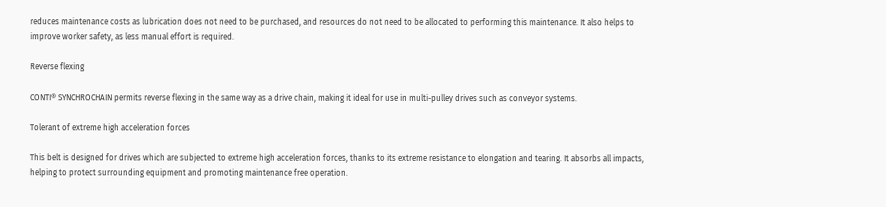reduces maintenance costs as lubrication does not need to be purchased, and resources do not need to be allocated to performing this maintenance. It also helps to improve worker safety, as less manual effort is required.

Reverse flexing

CONTI® SYNCHROCHAIN permits reverse flexing in the same way as a drive chain, making it ideal for use in multi-pulley drives such as conveyor systems.

Tolerant of extreme high acceleration forces

This belt is designed for drives which are subjected to extreme high acceleration forces, thanks to its extreme resistance to elongation and tearing. It absorbs all impacts, helping to protect surrounding equipment and promoting maintenance free operation.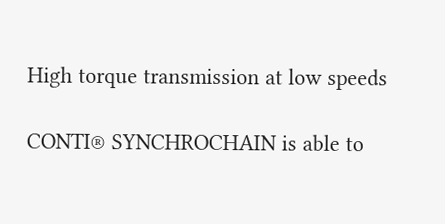High torque transmission at low speeds

CONTI® SYNCHROCHAIN is able to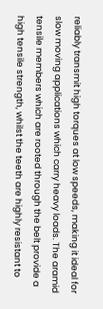reliably transmit high torques at low speeds, making it ideal for slow moving applications which carry heavy loads. The aramid tensile members which are rooted through the belt provide a high tensile strength, whilst the teeth are highly resistant to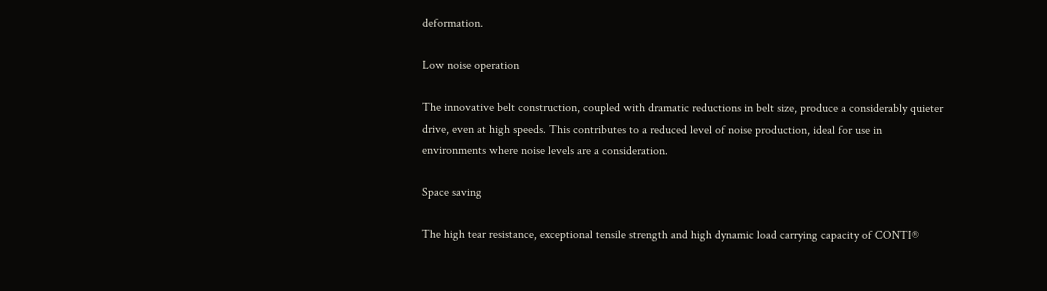deformation.

Low noise operation

The innovative belt construction, coupled with dramatic reductions in belt size, produce a considerably quieter drive, even at high speeds. This contributes to a reduced level of noise production, ideal for use in environments where noise levels are a consideration.

Space saving

The high tear resistance, exceptional tensile strength and high dynamic load carrying capacity of CONTI®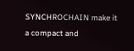SYNCHROCHAIN make it a compact and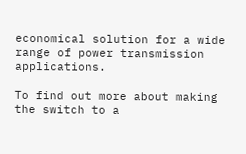economical solution for a wide range of power transmission applications.

To find out more about making the switch to a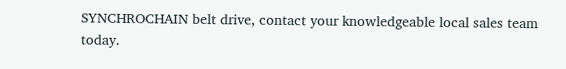SYNCHROCHAIN belt drive, contact your knowledgeable local sales team today.